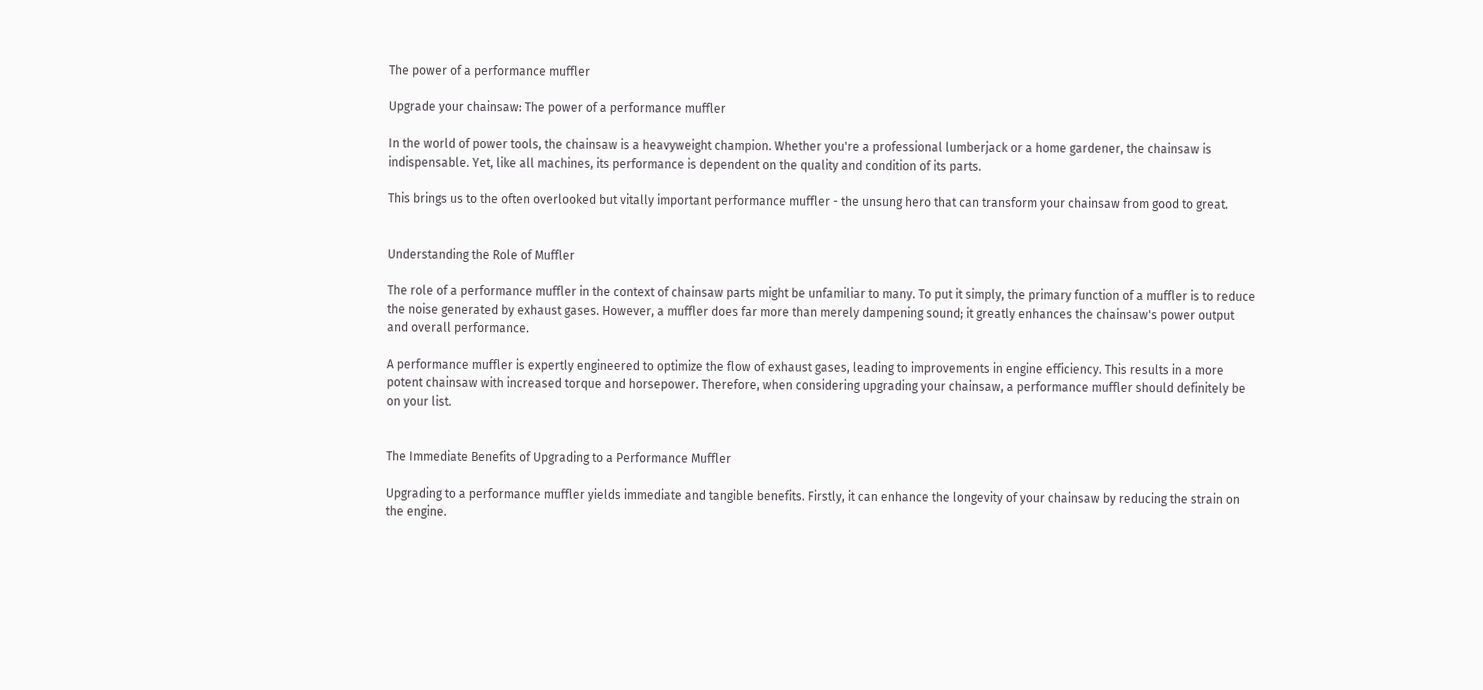The power of a performance muffler

Upgrade your chainsaw: The power of a performance muffler

In the world of power tools, the chainsaw is a heavyweight champion. Whether you're a professional lumberjack or a home gardener, the chainsaw is indispensable. Yet, like all machines, its performance is dependent on the quality and condition of its parts.

This brings us to the often overlooked but vitally important performance muffler - the unsung hero that can transform your chainsaw from good to great.


Understanding the Role of Muffler

The role of a performance muffler in the context of chainsaw parts might be unfamiliar to many. To put it simply, the primary function of a muffler is to reduce the noise generated by exhaust gases. However, a muffler does far more than merely dampening sound; it greatly enhances the chainsaw's power output and overall performance.

A performance muffler is expertly engineered to optimize the flow of exhaust gases, leading to improvements in engine efficiency. This results in a more potent chainsaw with increased torque and horsepower. Therefore, when considering upgrading your chainsaw, a performance muffler should definitely be on your list.


The Immediate Benefits of Upgrading to a Performance Muffler

Upgrading to a performance muffler yields immediate and tangible benefits. Firstly, it can enhance the longevity of your chainsaw by reducing the strain on the engine.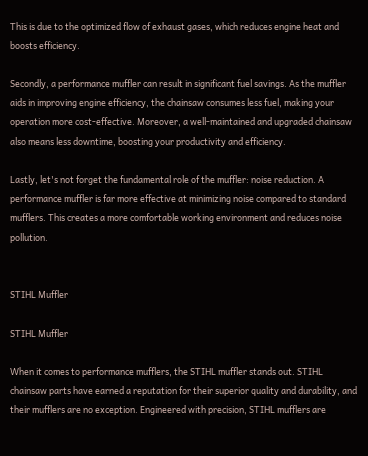This is due to the optimized flow of exhaust gases, which reduces engine heat and boosts efficiency.

Secondly, a performance muffler can result in significant fuel savings. As the muffler aids in improving engine efficiency, the chainsaw consumes less fuel, making your operation more cost-effective. Moreover, a well-maintained and upgraded chainsaw also means less downtime, boosting your productivity and efficiency.

Lastly, let's not forget the fundamental role of the muffler: noise reduction. A performance muffler is far more effective at minimizing noise compared to standard mufflers. This creates a more comfortable working environment and reduces noise pollution.


STIHL Muffler

STIHL Muffler

When it comes to performance mufflers, the STIHL muffler stands out. STIHL chainsaw parts have earned a reputation for their superior quality and durability, and their mufflers are no exception. Engineered with precision, STIHL mufflers are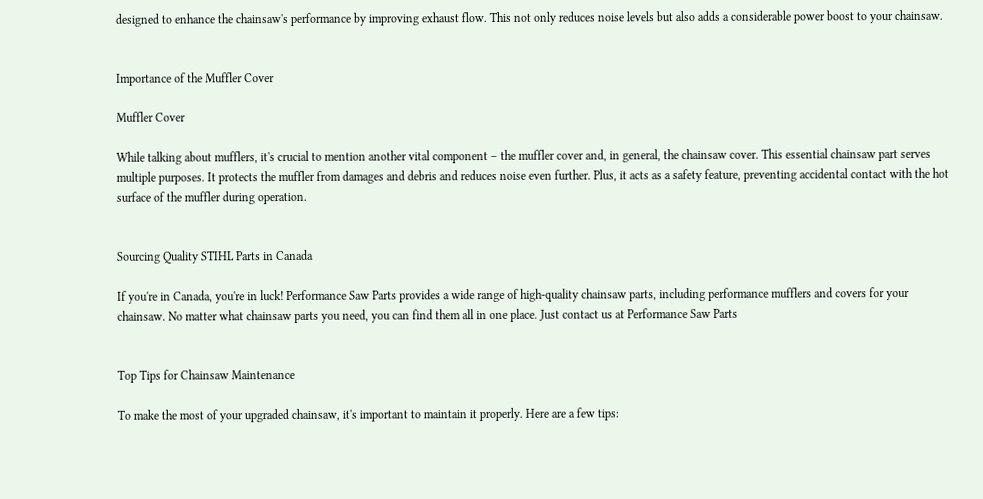designed to enhance the chainsaw's performance by improving exhaust flow. This not only reduces noise levels but also adds a considerable power boost to your chainsaw.


Importance of the Muffler Cover

Muffler Cover

While talking about mufflers, it's crucial to mention another vital component – the muffler cover and, in general, the chainsaw cover. This essential chainsaw part serves multiple purposes. It protects the muffler from damages and debris and reduces noise even further. Plus, it acts as a safety feature, preventing accidental contact with the hot surface of the muffler during operation.


Sourcing Quality STIHL Parts in Canada

If you're in Canada, you're in luck! Performance Saw Parts provides a wide range of high-quality chainsaw parts, including performance mufflers and covers for your chainsaw. No matter what chainsaw parts you need, you can find them all in one place. Just contact us at Performance Saw Parts


Top Tips for Chainsaw Maintenance

To make the most of your upgraded chainsaw, it's important to maintain it properly. Here are a few tips: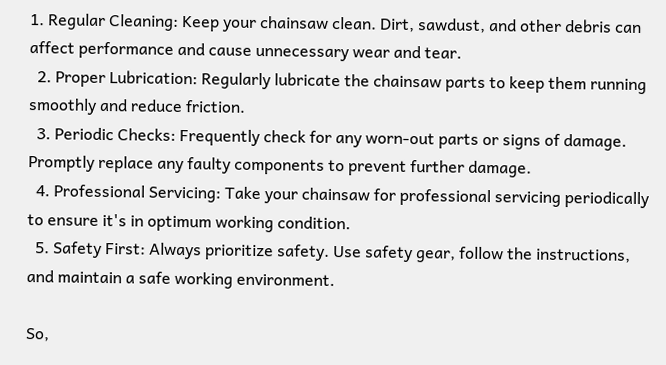1. Regular Cleaning: Keep your chainsaw clean. Dirt, sawdust, and other debris can affect performance and cause unnecessary wear and tear.
  2. Proper Lubrication: Regularly lubricate the chainsaw parts to keep them running smoothly and reduce friction.
  3. Periodic Checks: Frequently check for any worn-out parts or signs of damage. Promptly replace any faulty components to prevent further damage.
  4. Professional Servicing: Take your chainsaw for professional servicing periodically to ensure it's in optimum working condition.
  5. Safety First: Always prioritize safety. Use safety gear, follow the instructions, and maintain a safe working environment.

So,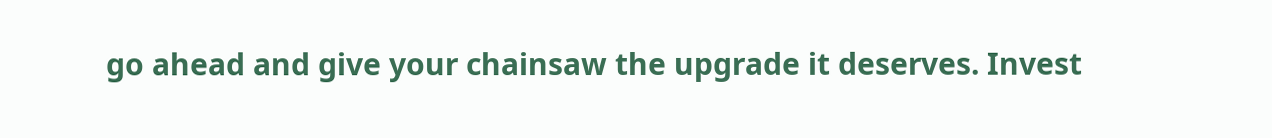go ahead and give your chainsaw the upgrade it deserves. Invest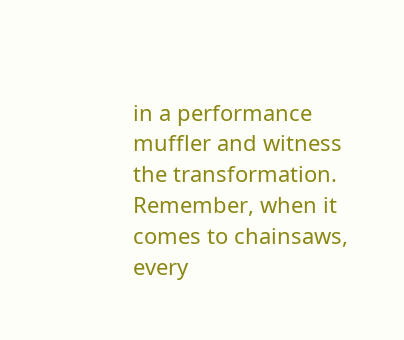in a performance muffler and witness the transformation. Remember, when it comes to chainsaws, every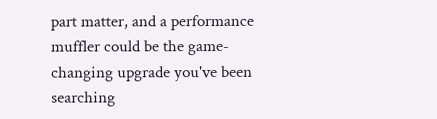part matter, and a performance muffler could be the game-changing upgrade you've been searching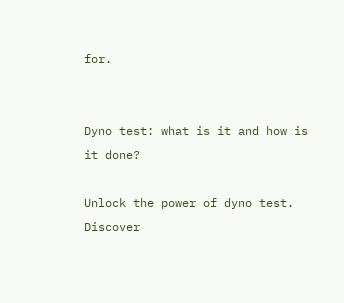for.


Dyno test: what is it and how is it done?

Unlock the power of dyno test. Discover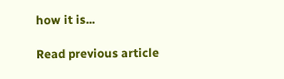how it is...

Read previous article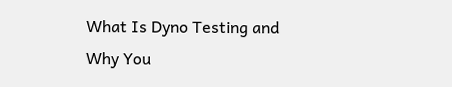What Is Dyno Testing and Why You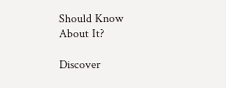Should Know About It?

Discover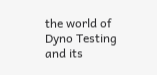the world of Dyno Testing and its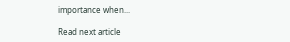importance when...

Read next article